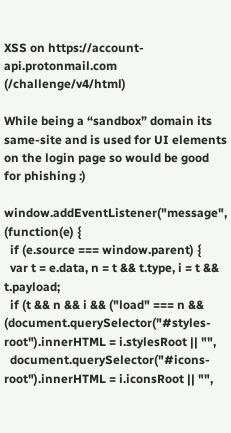XSS on https://account-api.protonmail.com (/challenge/v4/html)

While being a “sandbox” domain its same-site and is used for UI elements on the login page so would be good for phishing :)

window.addEventListener("message", (function(e) {
  if (e.source === window.parent) {
  var t = e.data, n = t && t.type, i = t && t.payload;
  if (t && n && i && ("load" === n && (document.querySelector("#styles-root").innerHTML = i.stylesRoot || "",
  document.querySelector("#icons-root").innerHTML = i.iconsRoot || "",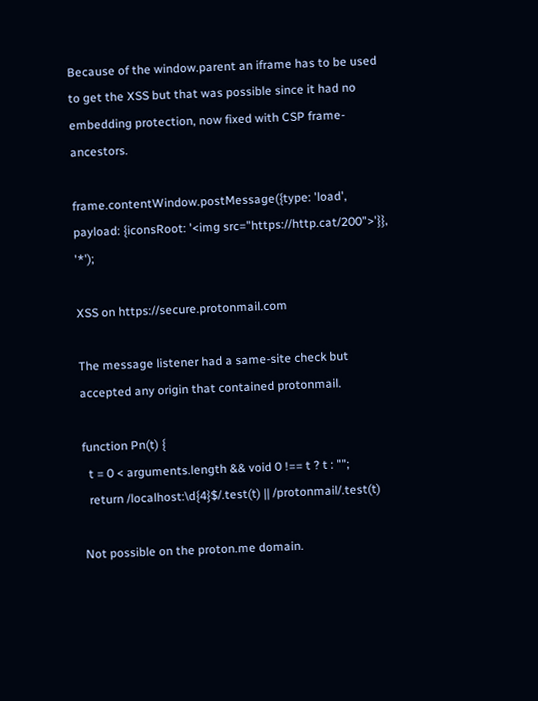Because of the window.parent an iframe has to be used to get the XSS but that was possible since it had no embedding protection, now fixed with CSP frame-ancestors.

frame.contentWindow.postMessage({type: 'load', payload: {iconsRoot: '<img src="https://http.cat/200">'}}, '*');

XSS on https://secure.protonmail.com

The message listener had a same-site check but accepted any origin that contained protonmail.

function Pn(t) {
  t = 0 < arguments.length && void 0 !== t ? t : "";
  return /localhost:\d{4}$/.test(t) || /protonmail/.test(t)

Not possible on the proton.me domain.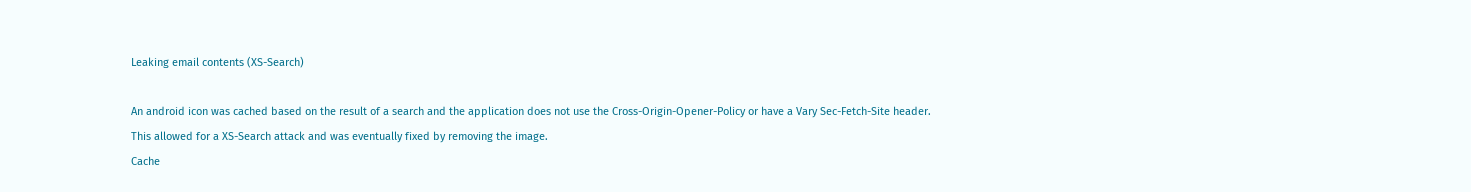Leaking email contents (XS-Search)

An android icon was cached based on the result of a search and the application does not use the Cross-Origin-Opener-Policy or have a Vary Sec-Fetch-Site header.
This allowed for a XS-Search attack and was eventually fixed by removing the image.
Cache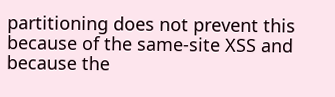partitioning does not prevent this because of the same-site XSS and because the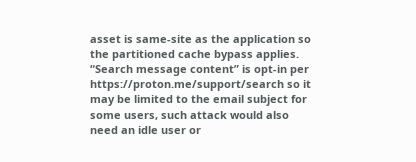asset is same-site as the application so the partitioned cache bypass applies.
“Search message content” is opt-in per https://proton.me/support/search so it may be limited to the email subject for some users, such attack would also need an idle user or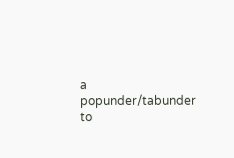a popunder/tabunder to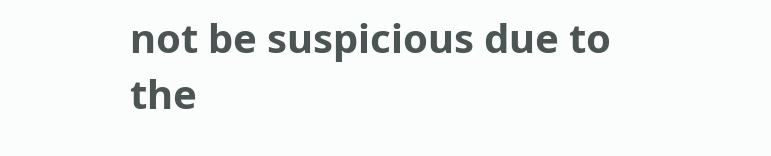not be suspicious due to the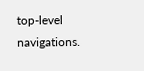top-level navigations.